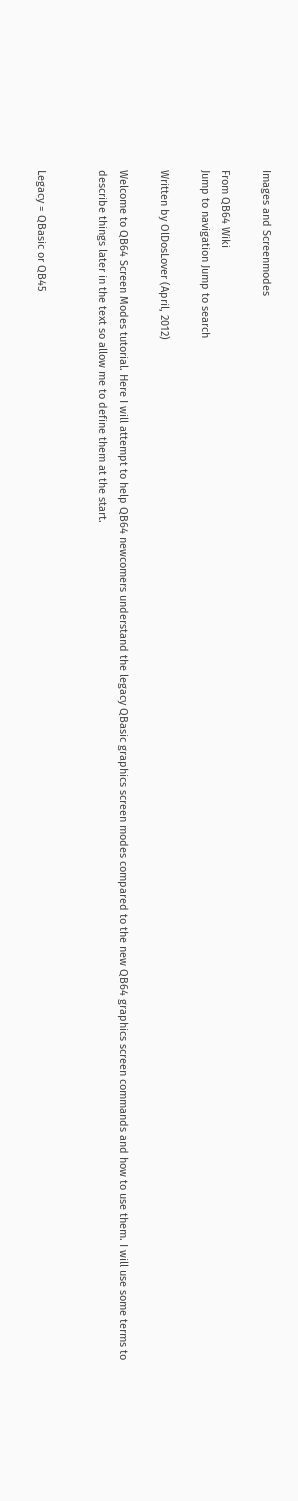Images and Screenmodes

From QB64 Wiki
Jump to navigation Jump to search

Written by OlDosLover (April, 2012)

Welcome to QB64 Screen Modes tutorial. Here I will attempt to help QB64 newcomers understand the legacy QBasic graphics screen modes compared to the new QB64 graphics screen commands and how to use them. I will use some terms to describe things later in the text so allow me to define them at the start.


Legacy = QBasic or QB45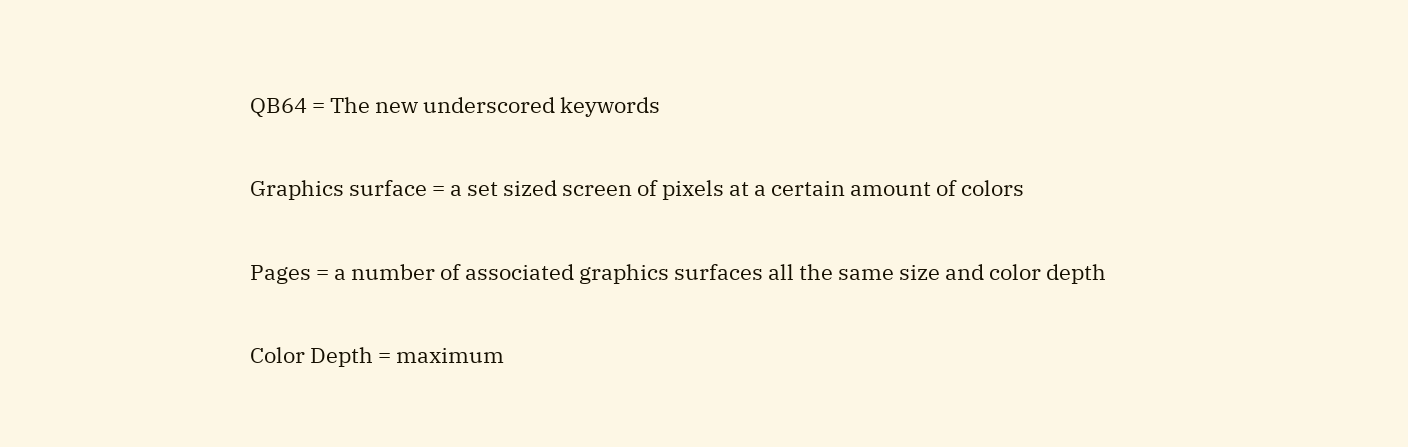QB64 = The new underscored keywords

Graphics surface = a set sized screen of pixels at a certain amount of colors

Pages = a number of associated graphics surfaces all the same size and color depth

Color Depth = maximum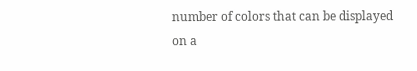number of colors that can be displayed on a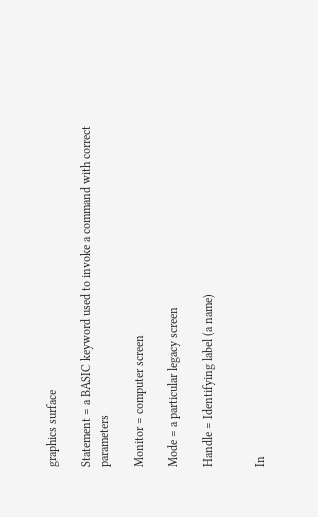graphics surface

Statement = a BASIC keyword used to invoke a command with correct parameters

Monitor = computer screen

Mode = a particular legacy screen

Handle = Identifying label (a name)


In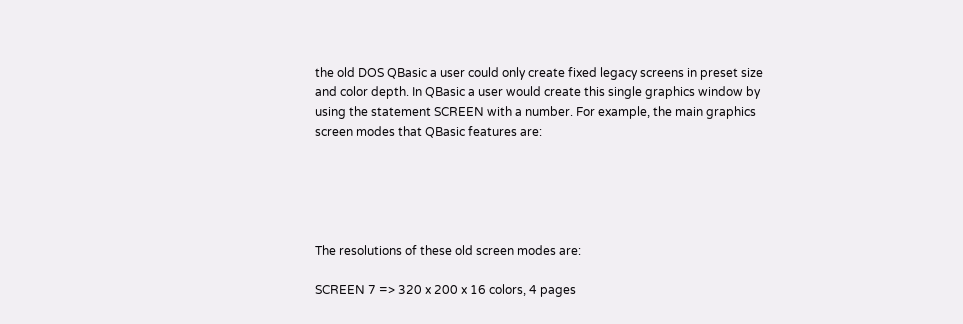the old DOS QBasic a user could only create fixed legacy screens in preset size and color depth. In QBasic a user would create this single graphics window by using the statement SCREEN with a number. For example, the main graphics screen modes that QBasic features are:





The resolutions of these old screen modes are:

SCREEN 7 => 320 x 200 x 16 colors, 4 pages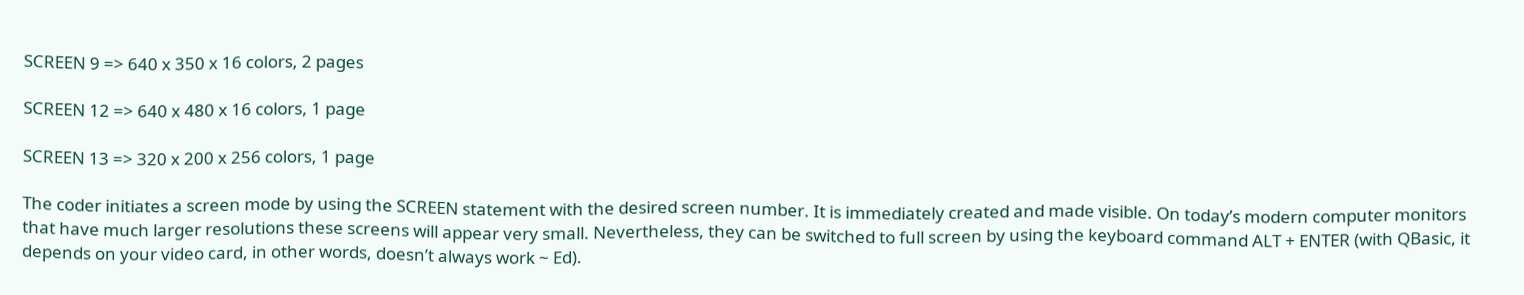SCREEN 9 => 640 x 350 x 16 colors, 2 pages

SCREEN 12 => 640 x 480 x 16 colors, 1 page

SCREEN 13 => 320 x 200 x 256 colors, 1 page

The coder initiates a screen mode by using the SCREEN statement with the desired screen number. It is immediately created and made visible. On today’s modern computer monitors that have much larger resolutions these screens will appear very small. Nevertheless, they can be switched to full screen by using the keyboard command ALT + ENTER (with QBasic, it depends on your video card, in other words, doesn’t always work ~ Ed).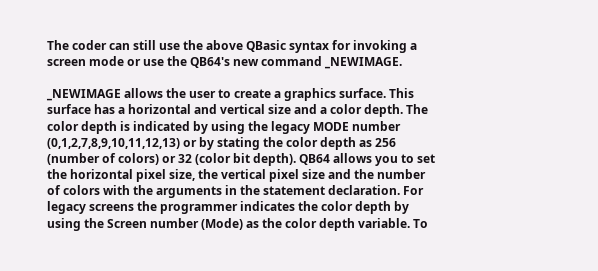The coder can still use the above QBasic syntax for invoking a screen mode or use the QB64's new command _NEWIMAGE.

_NEWIMAGE allows the user to create a graphics surface. This surface has a horizontal and vertical size and a color depth. The color depth is indicated by using the legacy MODE number (0,1,2,7,8,9,10,11,12,13) or by stating the color depth as 256 (number of colors) or 32 (color bit depth). QB64 allows you to set the horizontal pixel size, the vertical pixel size and the number of colors with the arguments in the statement declaration. For legacy screens the programmer indicates the color depth by using the Screen number (Mode) as the color depth variable. To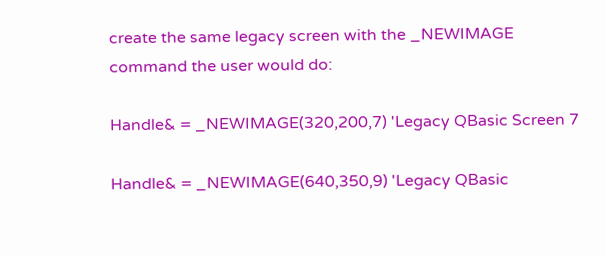create the same legacy screen with the _NEWIMAGE command the user would do:

Handle& = _NEWIMAGE(320,200,7) 'Legacy QBasic Screen 7

Handle& = _NEWIMAGE(640,350,9) 'Legacy QBasic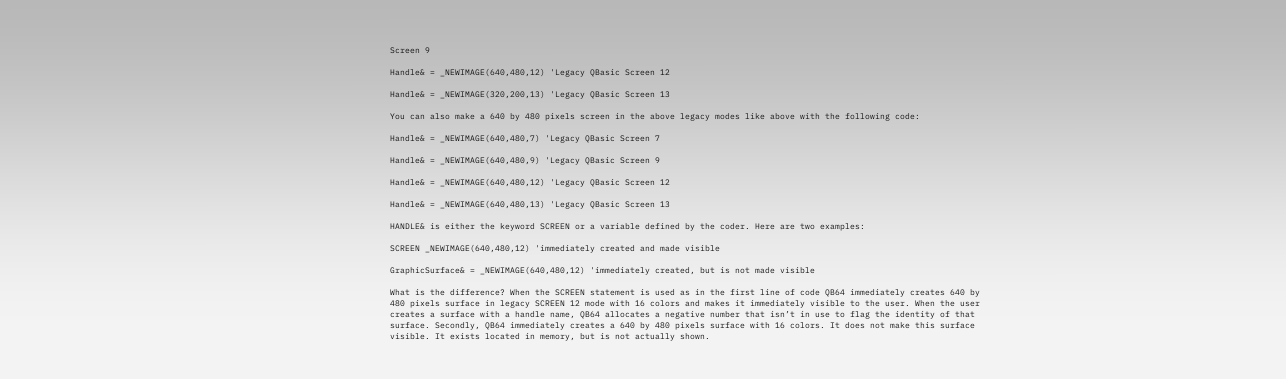Screen 9

Handle& = _NEWIMAGE(640,480,12) 'Legacy QBasic Screen 12

Handle& = _NEWIMAGE(320,200,13) 'Legacy QBasic Screen 13

You can also make a 640 by 480 pixels screen in the above legacy modes like above with the following code:

Handle& = _NEWIMAGE(640,480,7) 'Legacy QBasic Screen 7

Handle& = _NEWIMAGE(640,480,9) 'Legacy QBasic Screen 9

Handle& = _NEWIMAGE(640,480,12) 'Legacy QBasic Screen 12

Handle& = _NEWIMAGE(640,480,13) 'Legacy QBasic Screen 13

HANDLE& is either the keyword SCREEN or a variable defined by the coder. Here are two examples:

SCREEN _NEWIMAGE(640,480,12) 'immediately created and made visible

GraphicSurface& = _NEWIMAGE(640,480,12) 'immediately created, but is not made visible

What is the difference? When the SCREEN statement is used as in the first line of code QB64 immediately creates 640 by 480 pixels surface in legacy SCREEN 12 mode with 16 colors and makes it immediately visible to the user. When the user creates a surface with a handle name, QB64 allocates a negative number that isn’t in use to flag the identity of that surface. Secondly, QB64 immediately creates a 640 by 480 pixels surface with 16 colors. It does not make this surface visible. It exists located in memory, but is not actually shown.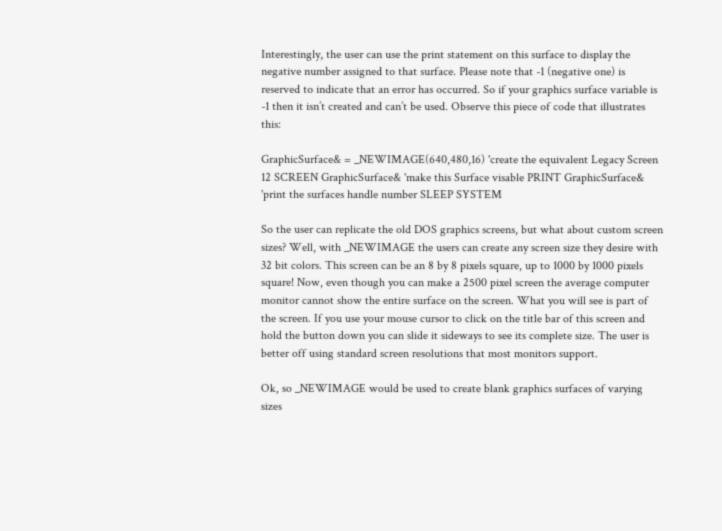Interestingly, the user can use the print statement on this surface to display the negative number assigned to that surface. Please note that -1 (negative one) is reserved to indicate that an error has occurred. So if your graphics surface variable is -1 then it isn’t created and can’t be used. Observe this piece of code that illustrates this:

GraphicSurface& = _NEWIMAGE(640,480,16) 'create the equivalent Legacy Screen 12 SCREEN GraphicSurface& 'make this Surface visable PRINT GraphicSurface& 'print the surfaces handle number SLEEP SYSTEM

So the user can replicate the old DOS graphics screens, but what about custom screen sizes? Well, with _NEWIMAGE the users can create any screen size they desire with 32 bit colors. This screen can be an 8 by 8 pixels square, up to 1000 by 1000 pixels square! Now, even though you can make a 2500 pixel screen the average computer monitor cannot show the entire surface on the screen. What you will see is part of the screen. If you use your mouse cursor to click on the title bar of this screen and hold the button down you can slide it sideways to see its complete size. The user is better off using standard screen resolutions that most monitors support.

Ok, so _NEWIMAGE would be used to create blank graphics surfaces of varying sizes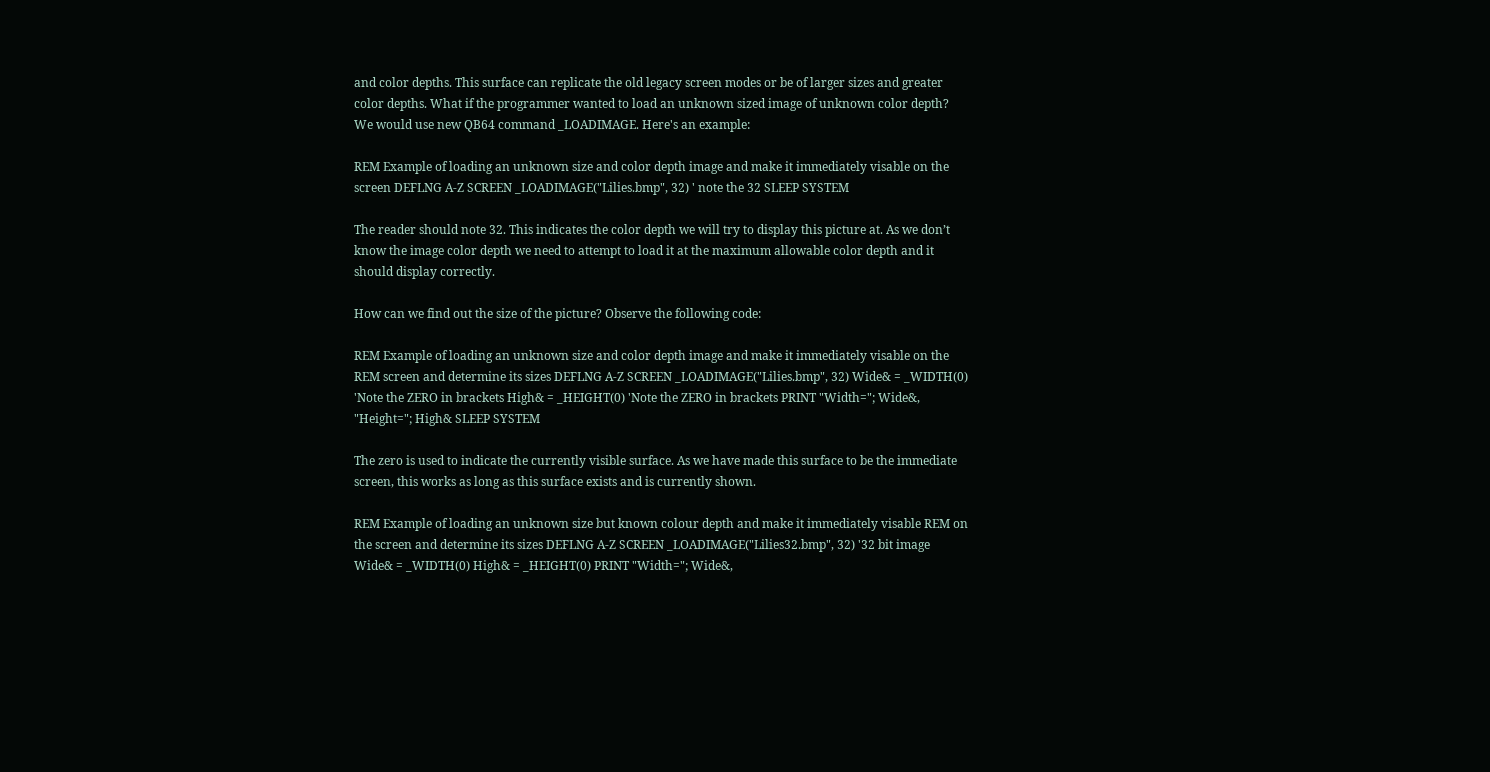and color depths. This surface can replicate the old legacy screen modes or be of larger sizes and greater color depths. What if the programmer wanted to load an unknown sized image of unknown color depth? We would use new QB64 command _LOADIMAGE. Here's an example:

REM Example of loading an unknown size and color depth image and make it immediately visable on the screen DEFLNG A-Z SCREEN _LOADIMAGE("Lilies.bmp", 32) ' note the 32 SLEEP SYSTEM

The reader should note 32. This indicates the color depth we will try to display this picture at. As we don’t know the image color depth we need to attempt to load it at the maximum allowable color depth and it should display correctly.

How can we find out the size of the picture? Observe the following code:

REM Example of loading an unknown size and color depth image and make it immediately visable on the REM screen and determine its sizes DEFLNG A-Z SCREEN _LOADIMAGE("Lilies.bmp", 32) Wide& = _WIDTH(0) 'Note the ZERO in brackets High& = _HEIGHT(0) 'Note the ZERO in brackets PRINT "Width="; Wide&, "Height="; High& SLEEP SYSTEM

The zero is used to indicate the currently visible surface. As we have made this surface to be the immediate screen, this works as long as this surface exists and is currently shown.

REM Example of loading an unknown size but known colour depth and make it immediately visable REM on the screen and determine its sizes DEFLNG A-Z SCREEN _LOADIMAGE("Lilies32.bmp", 32) '32 bit image Wide& = _WIDTH(0) High& = _HEIGHT(0) PRINT "Width="; Wide&,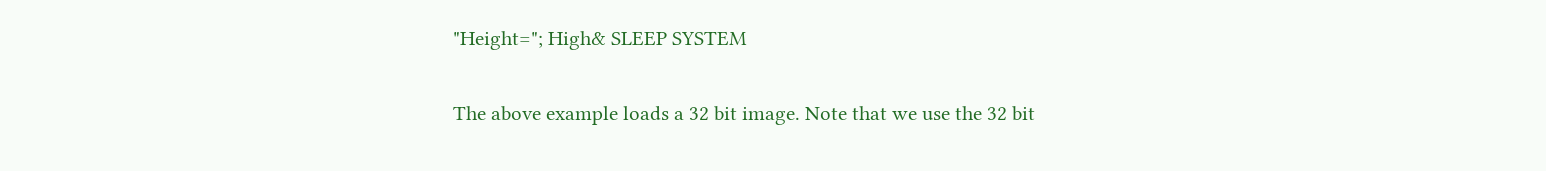"Height="; High& SLEEP SYSTEM

The above example loads a 32 bit image. Note that we use the 32 bit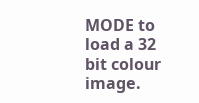MODE to load a 32 bit colour image.